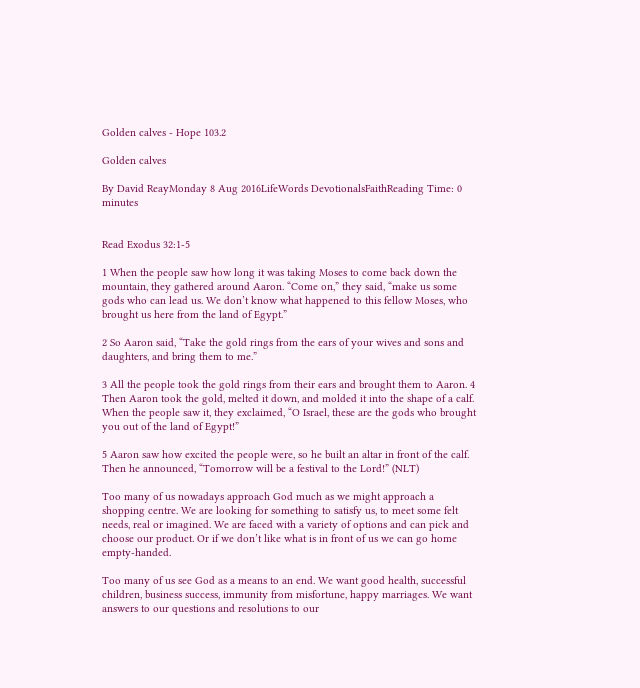Golden calves - Hope 103.2

Golden calves

By David ReayMonday 8 Aug 2016LifeWords DevotionalsFaithReading Time: 0 minutes


Read Exodus 32:1-5

1 When the people saw how long it was taking Moses to come back down the mountain, they gathered around Aaron. “Come on,” they said, “make us some gods who can lead us. We don’t know what happened to this fellow Moses, who brought us here from the land of Egypt.”

2 So Aaron said, “Take the gold rings from the ears of your wives and sons and daughters, and bring them to me.”

3 All the people took the gold rings from their ears and brought them to Aaron. 4 Then Aaron took the gold, melted it down, and molded it into the shape of a calf. When the people saw it, they exclaimed, “O Israel, these are the gods who brought you out of the land of Egypt!”

5 Aaron saw how excited the people were, so he built an altar in front of the calf. Then he announced, “Tomorrow will be a festival to the Lord!” (NLT)

Too many of us nowadays approach God much as we might approach a shopping centre. We are looking for something to satisfy us, to meet some felt needs, real or imagined. We are faced with a variety of options and can pick and choose our product. Or if we don’t like what is in front of us we can go home empty-handed.

Too many of us see God as a means to an end. We want good health, successful children, business success, immunity from misfortune, happy marriages. We want answers to our questions and resolutions to our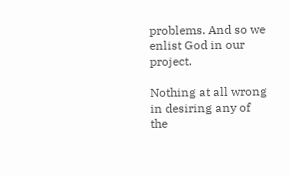problems. And so we enlist God in our project.

Nothing at all wrong in desiring any of the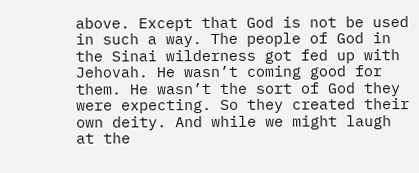above. Except that God is not be used in such a way. The people of God in the Sinai wilderness got fed up with Jehovah. He wasn’t coming good for them. He wasn’t the sort of God they were expecting. So they created their own deity. And while we might laugh at the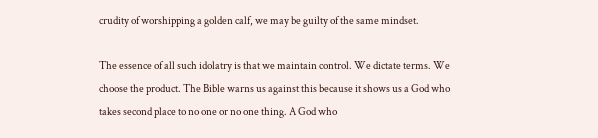crudity of worshipping a golden calf, we may be guilty of the same mindset.

The essence of all such idolatry is that we maintain control. We dictate terms. We choose the product. The Bible warns us against this because it shows us a God who takes second place to no one or no one thing. A God who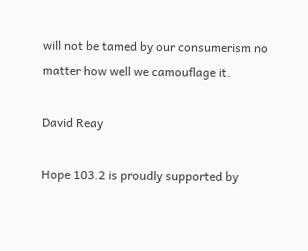will not be tamed by our consumerism no matter how well we camouflage it.

David Reay

Hope 103.2 is proudly supported by